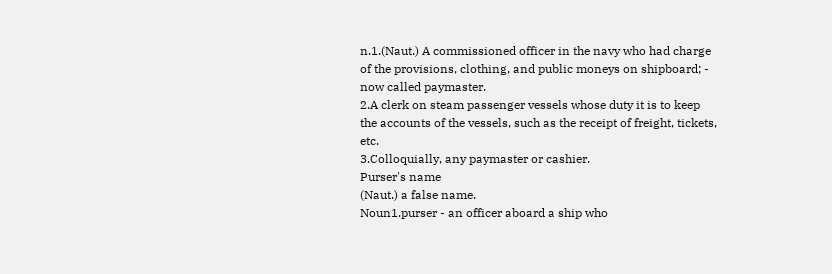n.1.(Naut.) A commissioned officer in the navy who had charge of the provisions, clothing, and public moneys on shipboard; - now called paymaster.
2.A clerk on steam passenger vessels whose duty it is to keep the accounts of the vessels, such as the receipt of freight, tickets, etc.
3.Colloquially, any paymaster or cashier.
Purser's name
(Naut.) a false name.
Noun1.purser - an officer aboard a ship who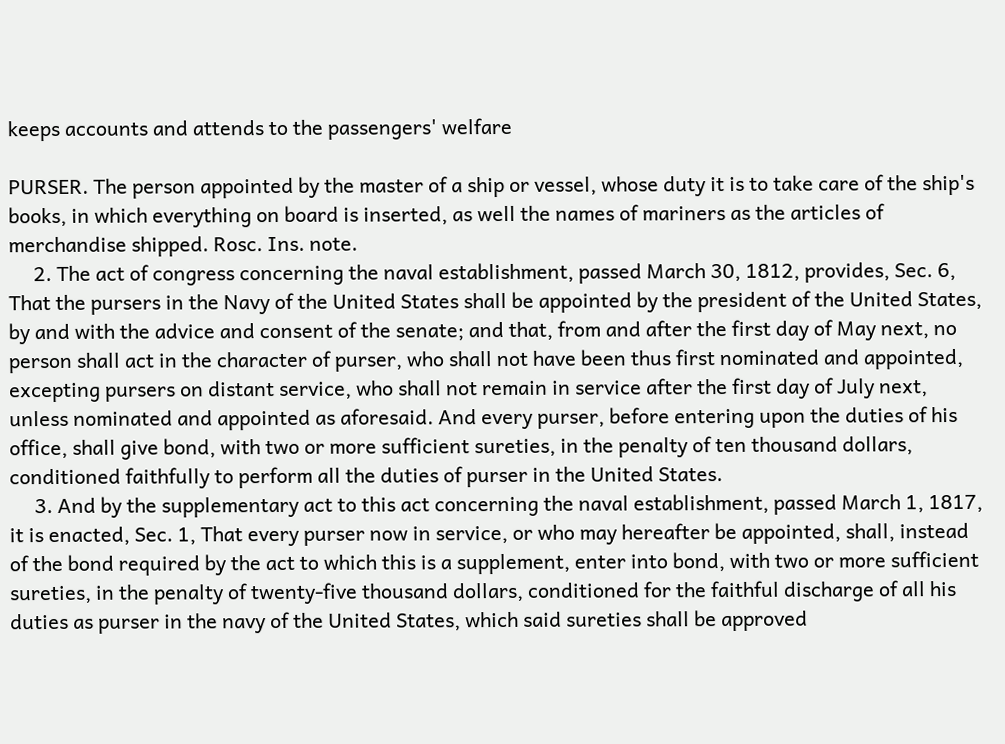keeps accounts and attends to the passengers' welfare

PURSER. The person appointed by the master of a ship or vessel, whose duty it is to take care of the ship's books, in which everything on board is inserted, as well the names of mariners as the articles of merchandise shipped. Rosc. Ins. note.
     2. The act of congress concerning the naval establishment, passed March 30, 1812, provides, Sec. 6, That the pursers in the Navy of the United States shall be appointed by the president of the United States, by and with the advice and consent of the senate; and that, from and after the first day of May next, no person shall act in the character of purser, who shall not have been thus first nominated and appointed, excepting pursers on distant service, who shall not remain in service after the first day of July next, unless nominated and appointed as aforesaid. And every purser, before entering upon the duties of his office, shall give bond, with two or more sufficient sureties, in the penalty of ten thousand dollars, conditioned faithfully to perform all the duties of purser in the United States.
     3. And by the supplementary act to this act concerning the naval establishment, passed March 1, 1817, it is enacted, Sec. 1, That every purser now in service, or who may hereafter be appointed, shall, instead of the bond required by the act to which this is a supplement, enter into bond, with two or more sufficient sureties, in the penalty of twenty-five thousand dollars, conditioned for the faithful discharge of all his duties as purser in the navy of the United States, which said sureties shall be approved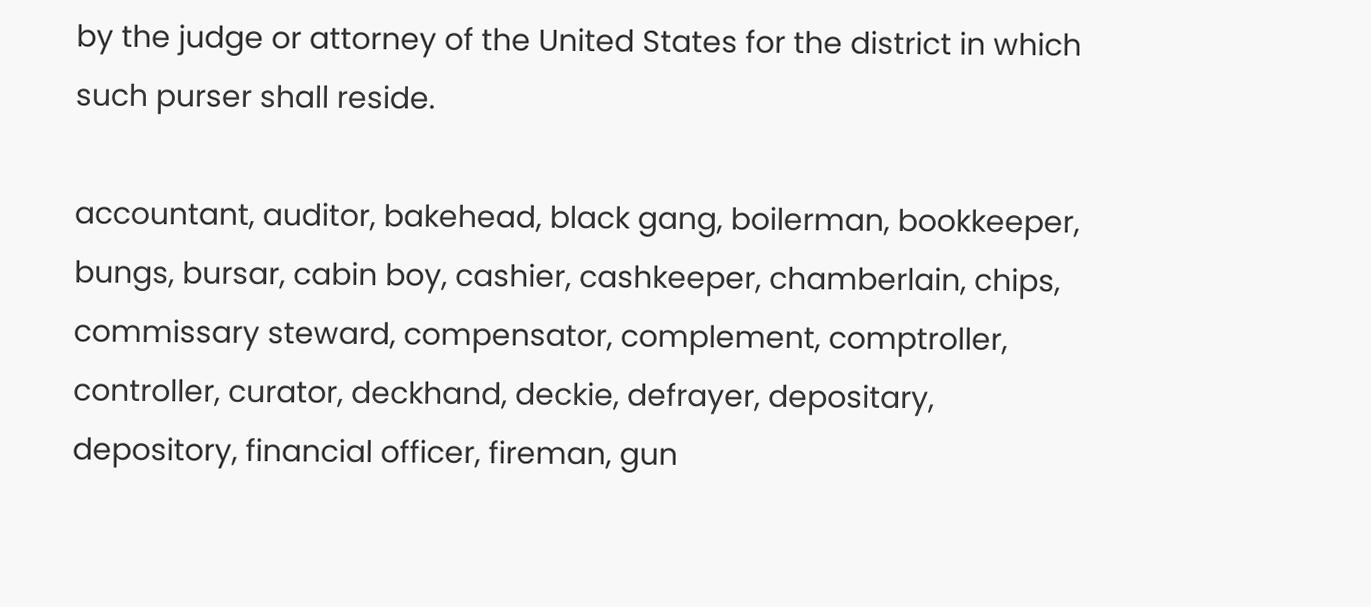by the judge or attorney of the United States for the district in which such purser shall reside.

accountant, auditor, bakehead, black gang, boilerman, bookkeeper, bungs, bursar, cabin boy, cashier, cashkeeper, chamberlain, chips, commissary steward, compensator, complement, comptroller, controller, curator, deckhand, deckie, defrayer, depositary, depository, financial officer, fireman, gun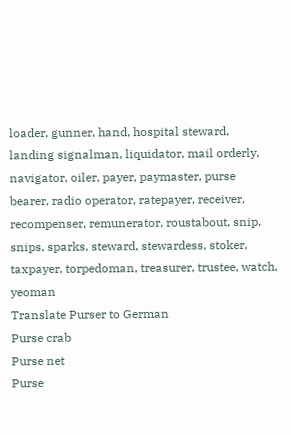loader, gunner, hand, hospital steward, landing signalman, liquidator, mail orderly, navigator, oiler, payer, paymaster, purse bearer, radio operator, ratepayer, receiver, recompenser, remunerator, roustabout, snip, snips, sparks, steward, stewardess, stoker, taxpayer, torpedoman, treasurer, trustee, watch, yeoman
Translate Purser to German
Purse crab
Purse net
Purse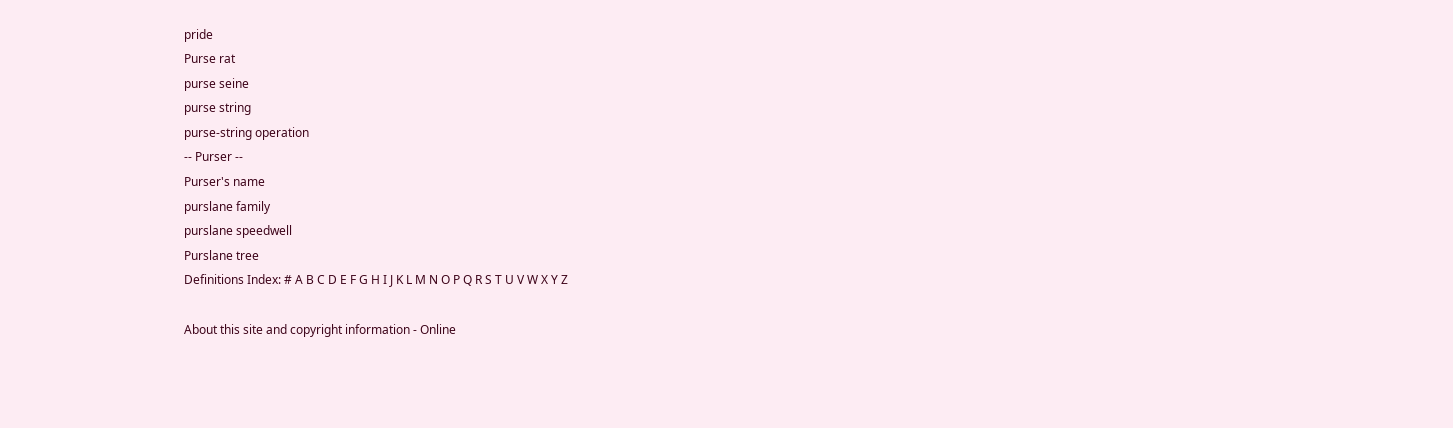pride
Purse rat
purse seine
purse string
purse-string operation
-- Purser --
Purser's name
purslane family
purslane speedwell
Purslane tree
Definitions Index: # A B C D E F G H I J K L M N O P Q R S T U V W X Y Z

About this site and copyright information - Online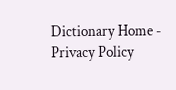Dictionary Home - Privacy Policy